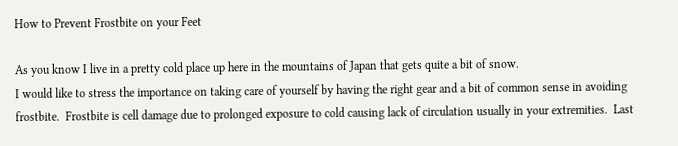How to Prevent Frostbite on your Feet

As you know I live in a pretty cold place up here in the mountains of Japan that gets quite a bit of snow.
I would like to stress the importance on taking care of yourself by having the right gear and a bit of common sense in avoiding frostbite.  Frostbite is cell damage due to prolonged exposure to cold causing lack of circulation usually in your extremities.  Last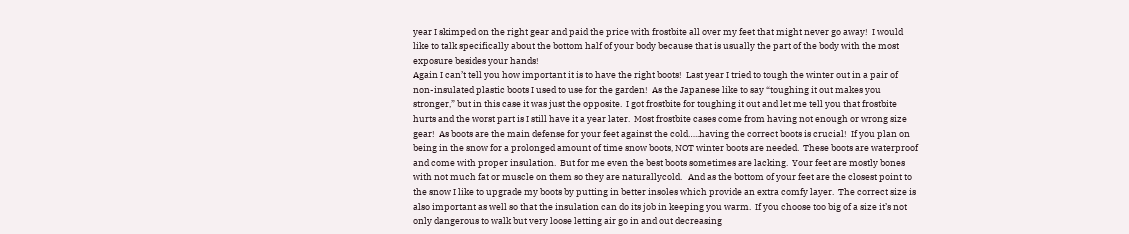year I skimped on the right gear and paid the price with frostbite all over my feet that might never go away!  I would like to talk specifically about the bottom half of your body because that is usually the part of the body with the most exposure besides your hands!
Again I can’t tell you how important it is to have the right boots!  Last year I tried to tough the winter out in a pair of non-insulated plastic boots I used to use for the garden!  As the Japanese like to say “toughing it out makes you stronger,” but in this case it was just the opposite.  I got frostbite for toughing it out and let me tell you that frostbite hurts and the worst part is I still have it a year later.  Most frostbite cases come from having not enough or wrong size gear!  As boots are the main defense for your feet against the cold…..having the correct boots is crucial!  If you plan on being in the snow for a prolonged amount of time snow boots, NOT winter boots are needed.  These boots are waterproof and come with proper insulation.  But for me even the best boots sometimes are lacking.  Your feet are mostly bones with not much fat or muscle on them so they are naturallycold.   And as the bottom of your feet are the closest point to the snow I like to upgrade my boots by putting in better insoles which provide an extra comfy layer.  The correct size is also important as well so that the insulation can do its job in keeping you warm.  If you choose too big of a size it’s not only dangerous to walk but very loose letting air go in and out decreasing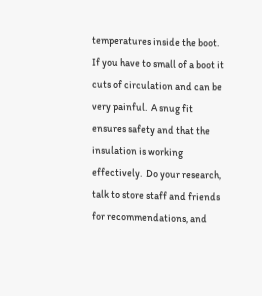temperatures inside the boot.  If you have to small of a boot it cuts of circulation and can be very painful.  A snug fit ensures safety and that the insulation is working effectively.  Do your research, talk to store staff and friends for recommendations, and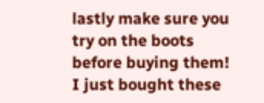lastly make sure you try on the boots before buying them!
I just bought these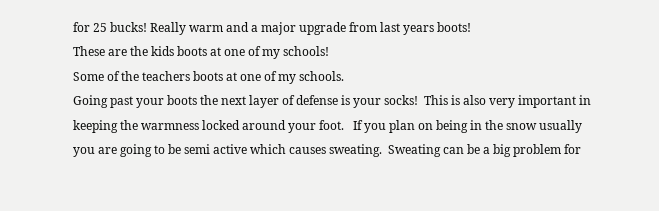for 25 bucks! Really warm and a major upgrade from last years boots!
These are the kids boots at one of my schools!
Some of the teachers boots at one of my schools.
Going past your boots the next layer of defense is your socks!  This is also very important in keeping the warmness locked around your foot.   If you plan on being in the snow usually you are going to be semi active which causes sweating.  Sweating can be a big problem for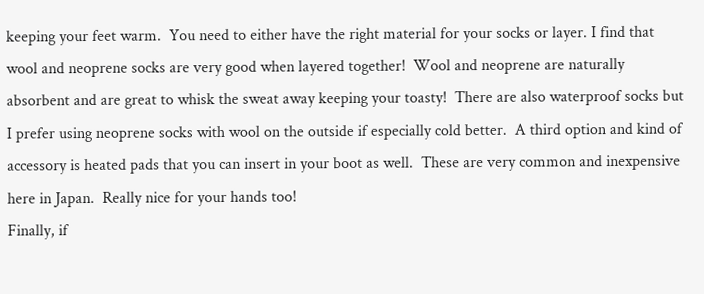keeping your feet warm.  You need to either have the right material for your socks or layer. I find that wool and neoprene socks are very good when layered together!  Wool and neoprene are naturally absorbent and are great to whisk the sweat away keeping your toasty!  There are also waterproof socks but I prefer using neoprene socks with wool on the outside if especially cold better.  A third option and kind of accessory is heated pads that you can insert in your boot as well.  These are very common and inexpensive here in Japan.  Really nice for your hands too!
Finally, if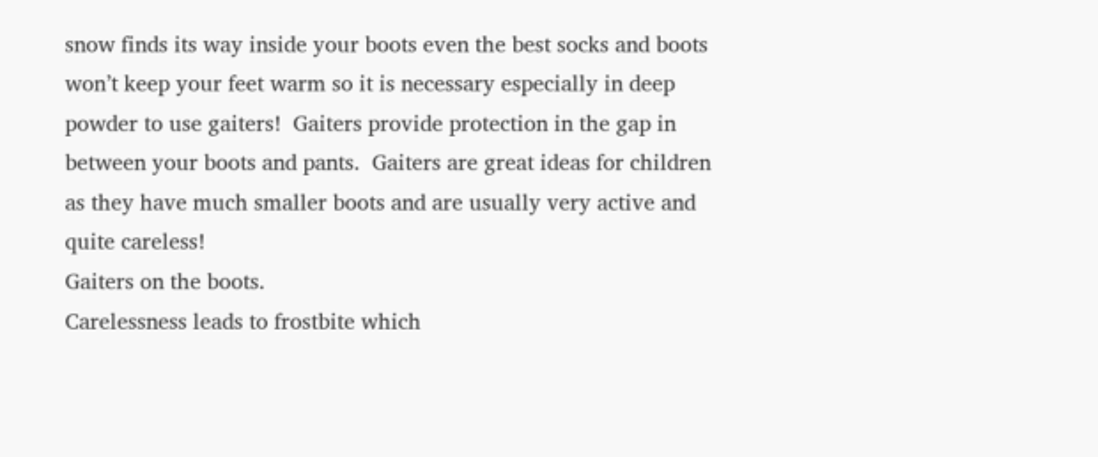snow finds its way inside your boots even the best socks and boots won’t keep your feet warm so it is necessary especially in deep powder to use gaiters!  Gaiters provide protection in the gap in between your boots and pants.  Gaiters are great ideas for children as they have much smaller boots and are usually very active and quite careless!
Gaiters on the boots.
Carelessness leads to frostbite which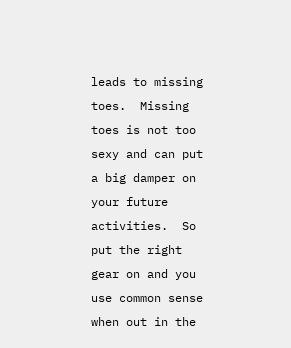leads to missing toes.  Missing toes is not too sexy and can put a big damper on your future activities.  So put the right gear on and you use common sense when out in the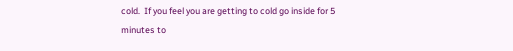cold.  If you feel you are getting to cold go inside for 5 minutes to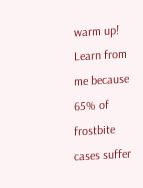warm up!  Learn from me because 65% of frostbite cases suffer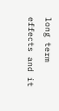long term effects and it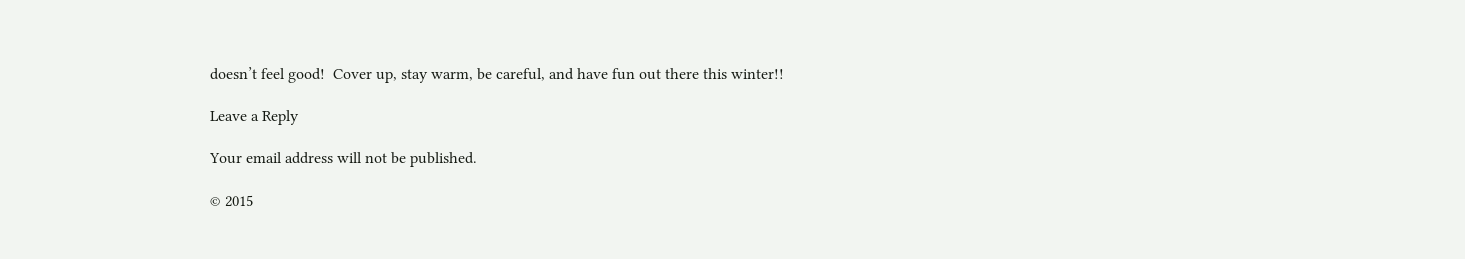doesn’t feel good!  Cover up, stay warm, be careful, and have fun out there this winter!!

Leave a Reply

Your email address will not be published.

© 2015